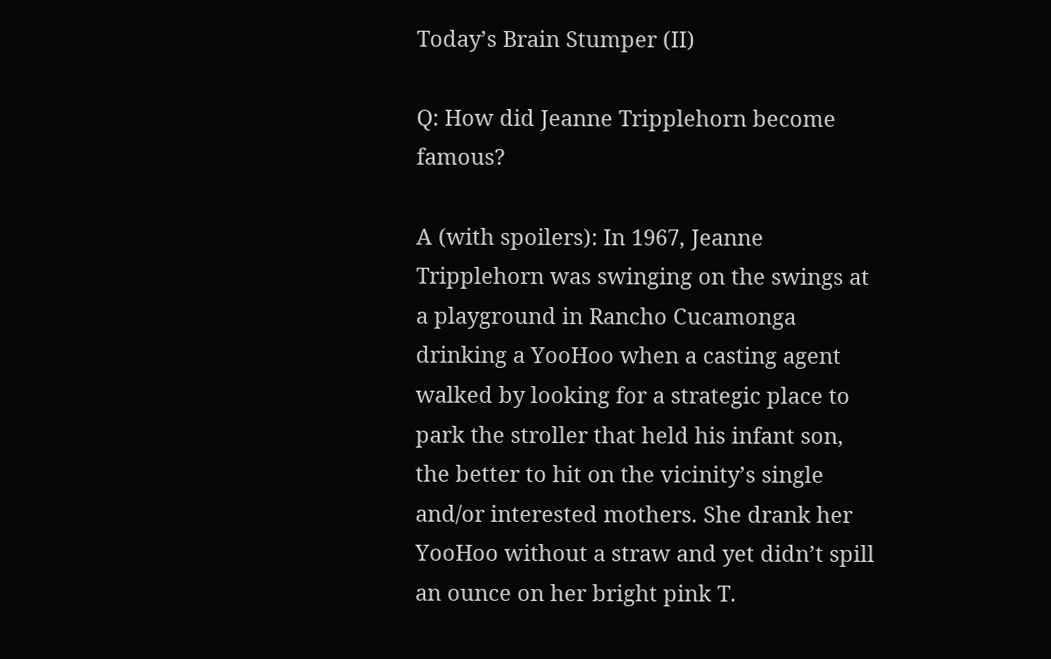Today’s Brain Stumper (II)

Q: How did Jeanne Tripplehorn become famous?

A (with spoilers): In 1967, Jeanne Tripplehorn was swinging on the swings at a playground in Rancho Cucamonga drinking a YooHoo when a casting agent walked by looking for a strategic place to park the stroller that held his infant son, the better to hit on the vicinity’s single and/or interested mothers. She drank her YooHoo without a straw and yet didn’t spill an ounce on her bright pink T.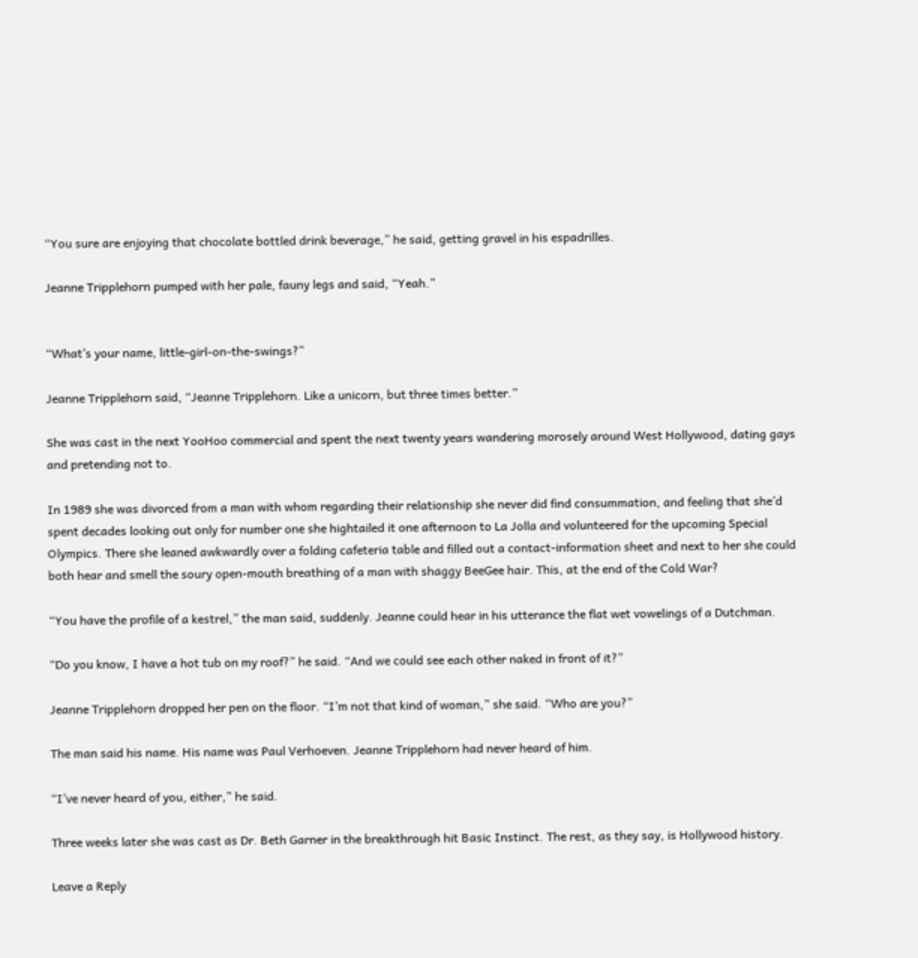“You sure are enjoying that chocolate bottled drink beverage,” he said, getting gravel in his espadrilles.

Jeanne Tripplehorn pumped with her pale, fauny legs and said, “Yeah.”


“What’s your name, little-girl-on-the-swings?”

Jeanne Tripplehorn said, “Jeanne Tripplehorn. Like a unicorn, but three times better.”

She was cast in the next YooHoo commercial and spent the next twenty years wandering morosely around West Hollywood, dating gays and pretending not to.

In 1989 she was divorced from a man with whom regarding their relationship she never did find consummation, and feeling that she’d spent decades looking out only for number one she hightailed it one afternoon to La Jolla and volunteered for the upcoming Special Olympics. There she leaned awkwardly over a folding cafeteria table and filled out a contact-information sheet and next to her she could both hear and smell the soury open-mouth breathing of a man with shaggy BeeGee hair. This, at the end of the Cold War?

“You have the profile of a kestrel,” the man said, suddenly. Jeanne could hear in his utterance the flat wet vowelings of a Dutchman.

“Do you know, I have a hot tub on my roof?” he said. “And we could see each other naked in front of it?”

Jeanne Tripplehorn dropped her pen on the floor. “I’m not that kind of woman,” she said. “Who are you?”

The man said his name. His name was Paul Verhoeven. Jeanne Tripplehorn had never heard of him.

“I’ve never heard of you, either,” he said.

Three weeks later she was cast as Dr. Beth Garner in the breakthrough hit Basic Instinct. The rest, as they say, is Hollywood history.

Leave a Reply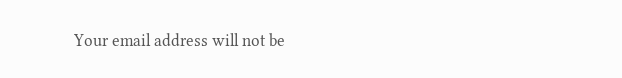Your email address will not be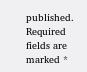published. Required fields are marked *